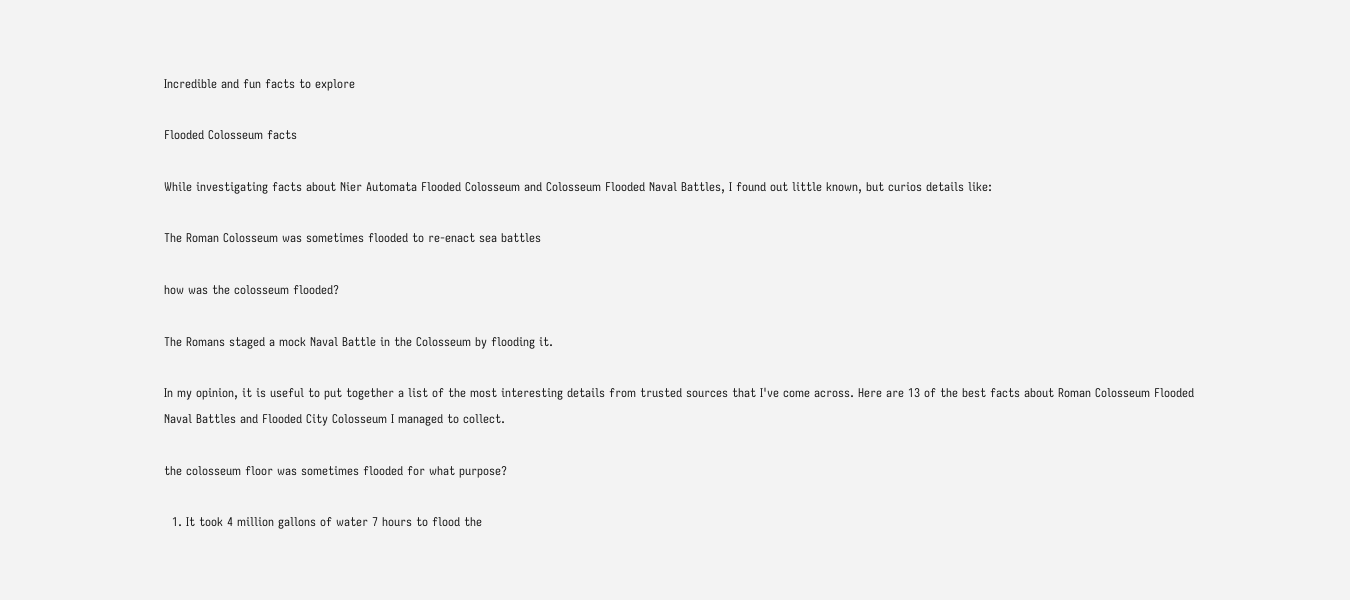Incredible and fun facts to explore

Flooded Colosseum facts

While investigating facts about Nier Automata Flooded Colosseum and Colosseum Flooded Naval Battles, I found out little known, but curios details like:

The Roman Colosseum was sometimes flooded to re-enact sea battles

how was the colosseum flooded?

The Romans staged a mock Naval Battle in the Colosseum by flooding it.

In my opinion, it is useful to put together a list of the most interesting details from trusted sources that I've come across. Here are 13 of the best facts about Roman Colosseum Flooded Naval Battles and Flooded City Colosseum I managed to collect.

the colosseum floor was sometimes flooded for what purpose?

  1. It took 4 million gallons of water 7 hours to flood the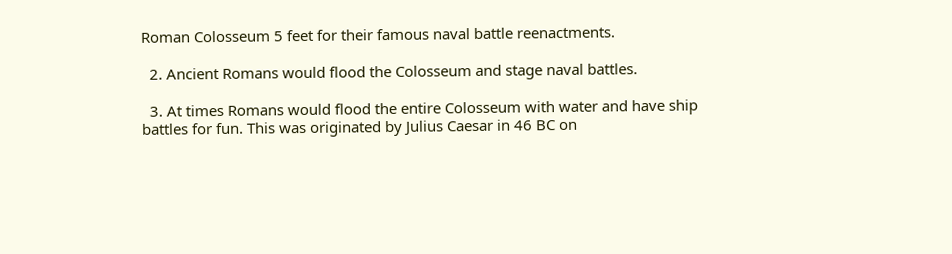Roman Colosseum 5 feet for their famous naval battle reenactments.

  2. Ancient Romans would flood the Colosseum and stage naval battles.

  3. At times Romans would flood the entire Colosseum with water and have ship battles for fun. This was originated by Julius Caesar in 46 BC on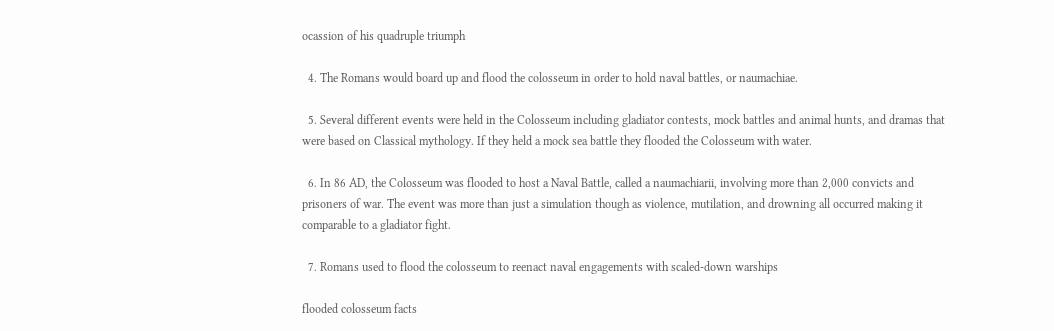ocassion of his quadruple triumph

  4. The Romans would board up and flood the colosseum in order to hold naval battles, or naumachiae.

  5. Several different events were held in the Colosseum including gladiator contests, mock battles and animal hunts, and dramas that were based on Classical mythology. If they held a mock sea battle they flooded the Colosseum with water.

  6. In 86 AD, the Colosseum was flooded to host a Naval Battle, called a naumachiarii, involving more than 2,000 convicts and prisoners of war. The event was more than just a simulation though as violence, mutilation, and drowning all occurred making it comparable to a gladiator fight.

  7. Romans used to flood the colosseum to reenact naval engagements with scaled-down warships

flooded colosseum facts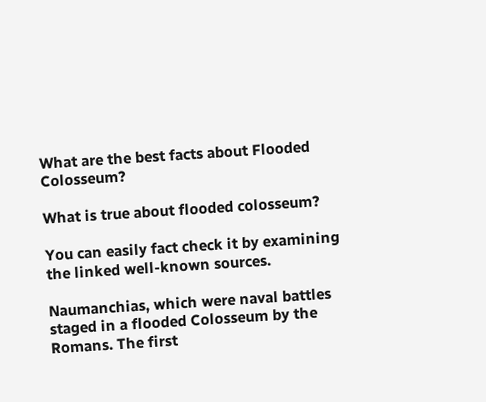What are the best facts about Flooded Colosseum?

What is true about flooded colosseum?

You can easily fact check it by examining the linked well-known sources.

Naumanchias, which were naval battles staged in a flooded Colosseum by the Romans. The first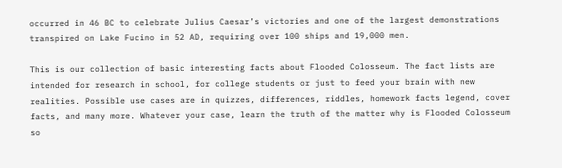occurred in 46 BC to celebrate Julius Caesar’s victories and one of the largest demonstrations transpired on Lake Fucino in 52 AD, requiring over 100 ships and 19,000 men.

This is our collection of basic interesting facts about Flooded Colosseum. The fact lists are intended for research in school, for college students or just to feed your brain with new realities. Possible use cases are in quizzes, differences, riddles, homework facts legend, cover facts, and many more. Whatever your case, learn the truth of the matter why is Flooded Colosseum so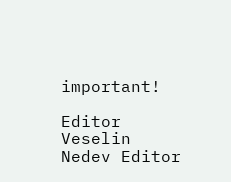important!

Editor Veselin Nedev Editor